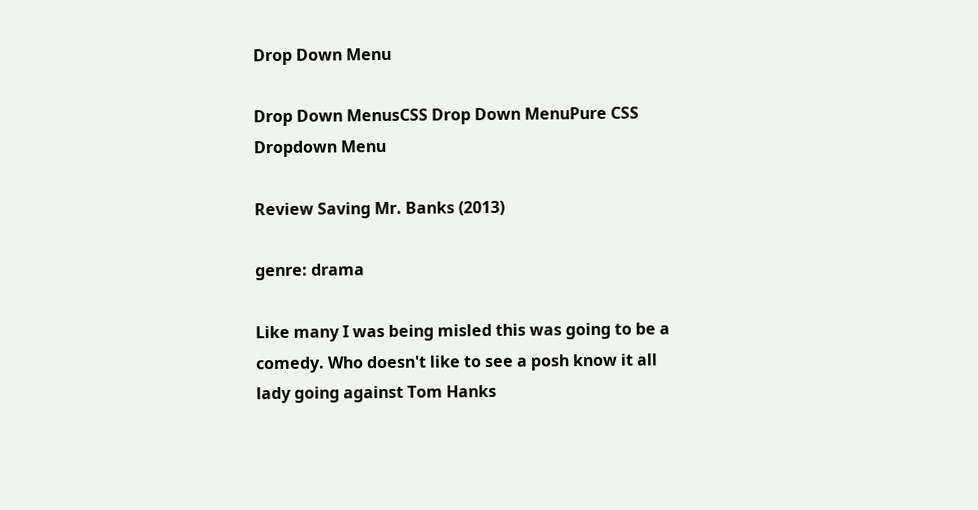Drop Down Menu

Drop Down MenusCSS Drop Down MenuPure CSS Dropdown Menu

Review Saving Mr. Banks (2013)

genre: drama

Like many I was being misled this was going to be a comedy. Who doesn't like to see a posh know it all lady going against Tom Hanks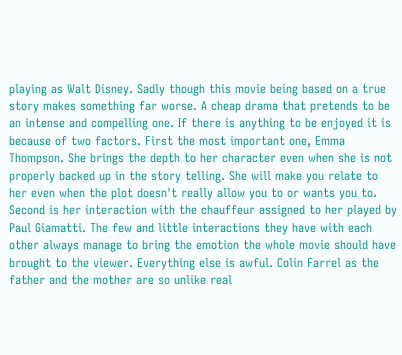playing as Walt Disney. Sadly though this movie being based on a true story makes something far worse. A cheap drama that pretends to be an intense and compelling one. If there is anything to be enjoyed it is because of two factors. First the most important one, Emma Thompson. She brings the depth to her character even when she is not properly backed up in the story telling. She will make you relate to her even when the plot doesn't really allow you to or wants you to. Second is her interaction with the chauffeur assigned to her played by Paul Giamatti. The few and little interactions they have with each other always manage to bring the emotion the whole movie should have brought to the viewer. Everything else is awful. Colin Farrel as the father and the mother are so unlike real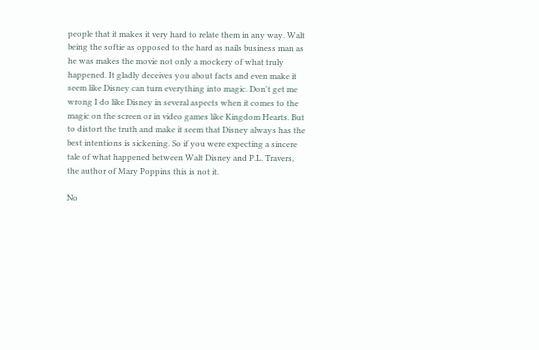people that it makes it very hard to relate them in any way. Walt being the softie as opposed to the hard as nails business man as he was makes the movie not only a mockery of what truly happened. It gladly deceives you about facts and even make it seem like Disney can turn everything into magic. Don't get me wrong I do like Disney in several aspects when it comes to the magic on the screen or in video games like Kingdom Hearts. But to distort the truth and make it seem that Disney always has the best intentions is sickening. So if you were expecting a sincere tale of what happened between Walt Disney and P.L. Travers, the author of Mary Poppins this is not it.

No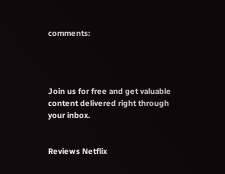comments:




Join us for free and get valuable content delivered right through your inbox.


Reviews Netflix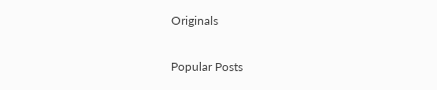Originals


Popular Posts